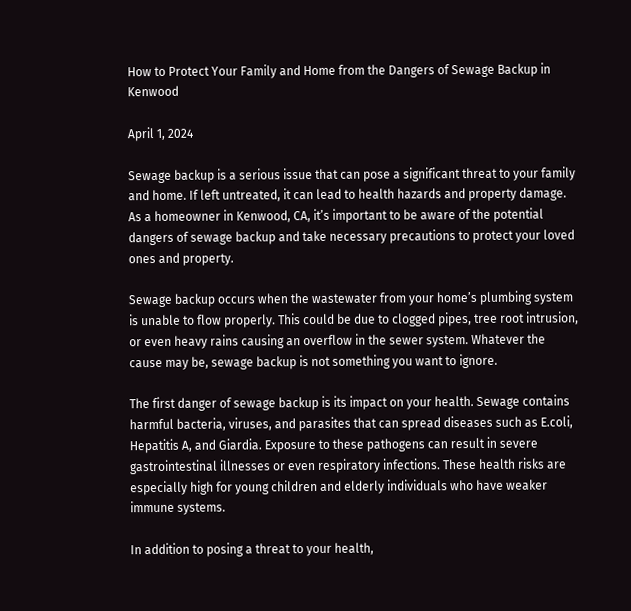How to Protect Your Family and Home from the Dangers of Sewage Backup in Kenwood

April 1, 2024

Sewage backup is a serious issue that can pose a significant threat to your family and home. If left untreated, it can lead to health hazards and property damage. As a homeowner in Kenwood, CA, it’s important to be aware of the potential dangers of sewage backup and take necessary precautions to protect your loved ones and property.

Sewage backup occurs when the wastewater from your home’s plumbing system is unable to flow properly. This could be due to clogged pipes, tree root intrusion, or even heavy rains causing an overflow in the sewer system. Whatever the cause may be, sewage backup is not something you want to ignore.

The first danger of sewage backup is its impact on your health. Sewage contains harmful bacteria, viruses, and parasites that can spread diseases such as E.coli, Hepatitis A, and Giardia. Exposure to these pathogens can result in severe gastrointestinal illnesses or even respiratory infections. These health risks are especially high for young children and elderly individuals who have weaker immune systems.

In addition to posing a threat to your health,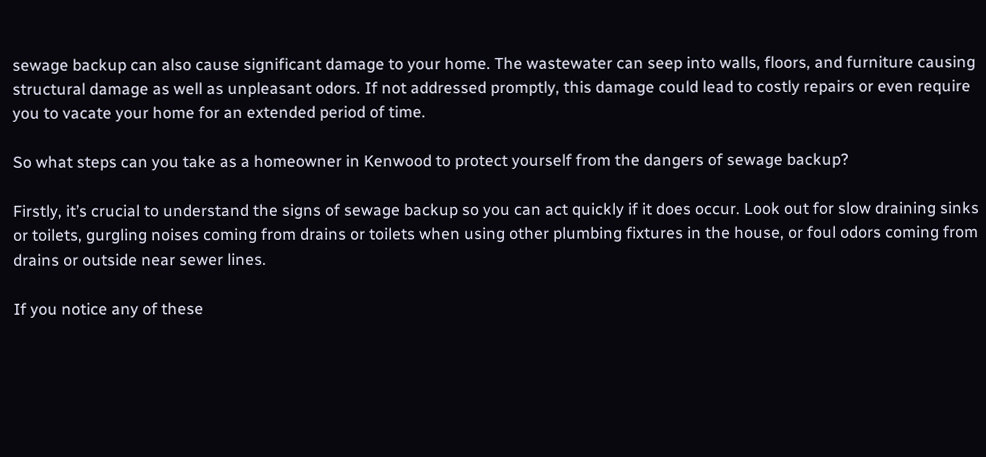sewage backup can also cause significant damage to your home. The wastewater can seep into walls, floors, and furniture causing structural damage as well as unpleasant odors. If not addressed promptly, this damage could lead to costly repairs or even require you to vacate your home for an extended period of time.

So what steps can you take as a homeowner in Kenwood to protect yourself from the dangers of sewage backup?

Firstly, it’s crucial to understand the signs of sewage backup so you can act quickly if it does occur. Look out for slow draining sinks or toilets, gurgling noises coming from drains or toilets when using other plumbing fixtures in the house, or foul odors coming from drains or outside near sewer lines.

If you notice any of these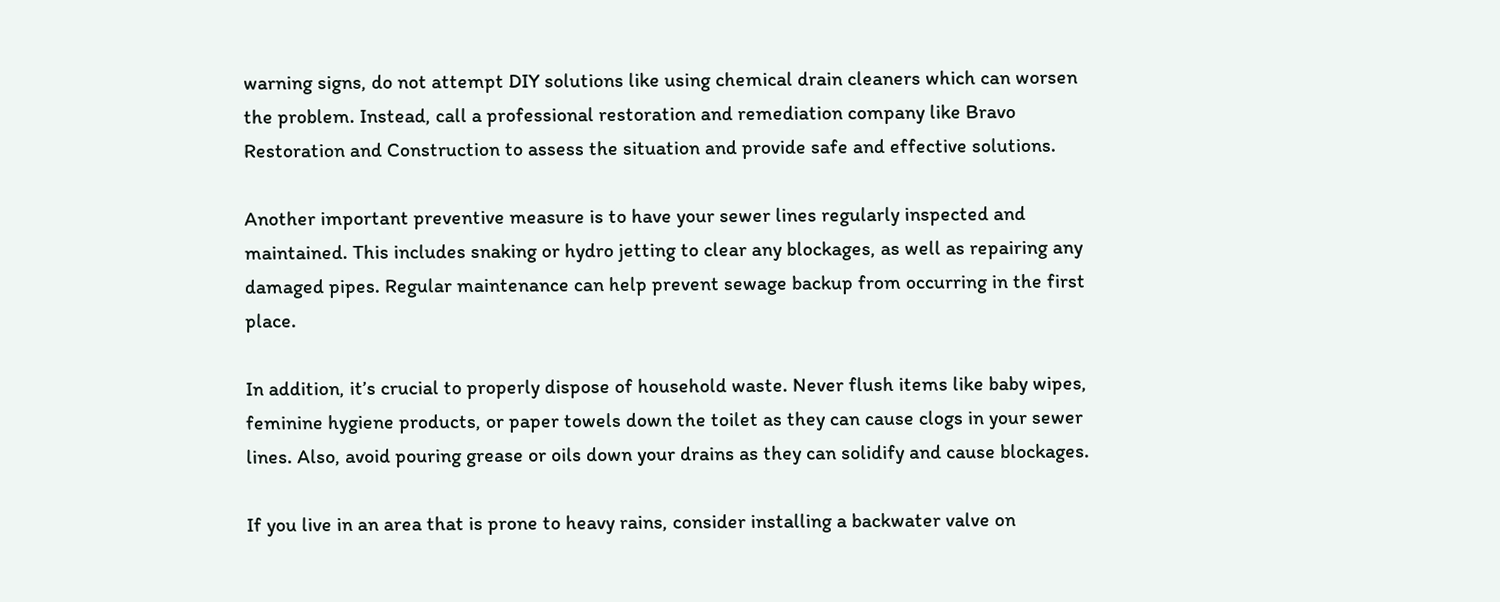warning signs, do not attempt DIY solutions like using chemical drain cleaners which can worsen the problem. Instead, call a professional restoration and remediation company like Bravo Restoration and Construction to assess the situation and provide safe and effective solutions.

Another important preventive measure is to have your sewer lines regularly inspected and maintained. This includes snaking or hydro jetting to clear any blockages, as well as repairing any damaged pipes. Regular maintenance can help prevent sewage backup from occurring in the first place.

In addition, it’s crucial to properly dispose of household waste. Never flush items like baby wipes, feminine hygiene products, or paper towels down the toilet as they can cause clogs in your sewer lines. Also, avoid pouring grease or oils down your drains as they can solidify and cause blockages.

If you live in an area that is prone to heavy rains, consider installing a backwater valve on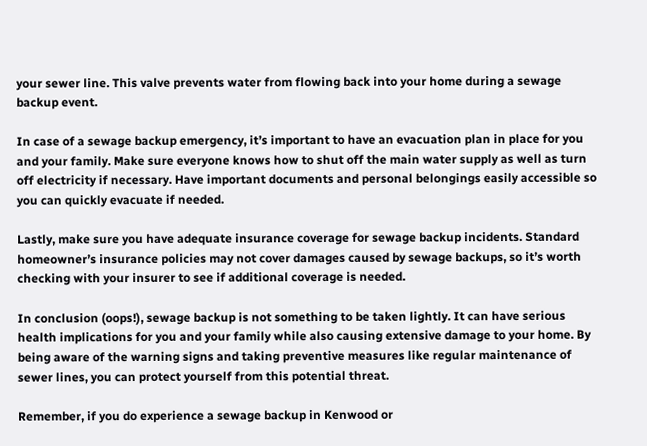your sewer line. This valve prevents water from flowing back into your home during a sewage backup event.

In case of a sewage backup emergency, it’s important to have an evacuation plan in place for you and your family. Make sure everyone knows how to shut off the main water supply as well as turn off electricity if necessary. Have important documents and personal belongings easily accessible so you can quickly evacuate if needed.

Lastly, make sure you have adequate insurance coverage for sewage backup incidents. Standard homeowner’s insurance policies may not cover damages caused by sewage backups, so it’s worth checking with your insurer to see if additional coverage is needed.

In conclusion (oops!), sewage backup is not something to be taken lightly. It can have serious health implications for you and your family while also causing extensive damage to your home. By being aware of the warning signs and taking preventive measures like regular maintenance of sewer lines, you can protect yourself from this potential threat.

Remember, if you do experience a sewage backup in Kenwood or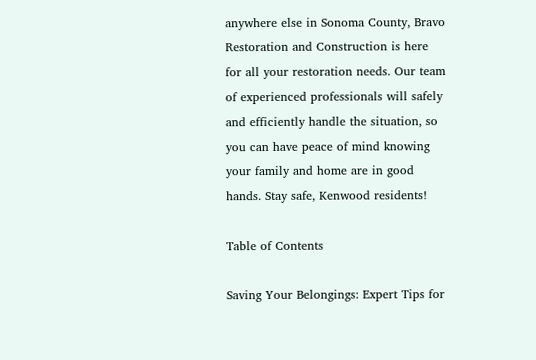anywhere else in Sonoma County, Bravo Restoration and Construction is here for all your restoration needs. Our team of experienced professionals will safely and efficiently handle the situation, so you can have peace of mind knowing your family and home are in good hands. Stay safe, Kenwood residents!

Table of Contents

Saving Your Belongings: Expert Tips for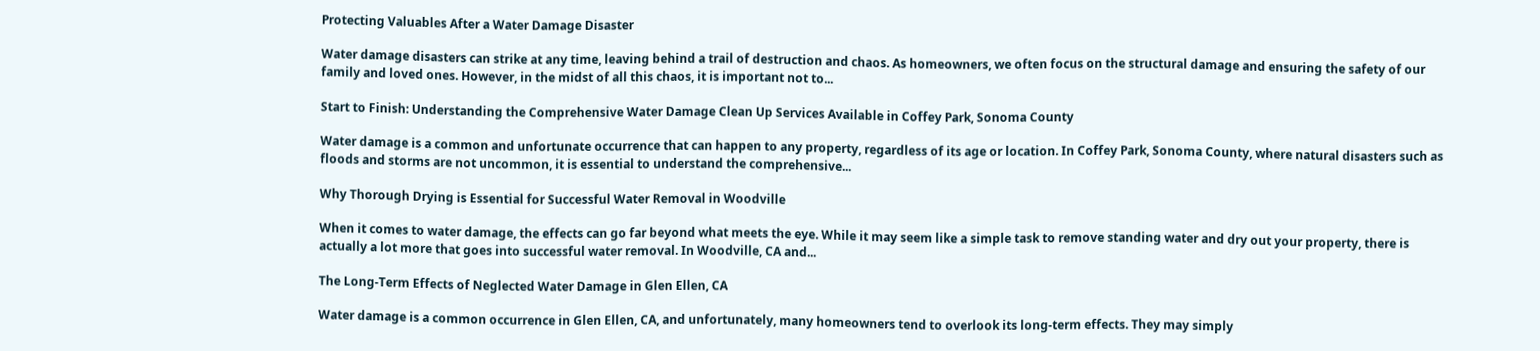Protecting Valuables After a Water Damage Disaster

Water damage disasters can strike at any time, leaving behind a trail of destruction and chaos. As homeowners, we often focus on the structural damage and ensuring the safety of our family and loved ones. However, in the midst of all this chaos, it is important not to...

Start to Finish: Understanding the Comprehensive Water Damage Clean Up Services Available in Coffey Park, Sonoma County

Water damage is a common and unfortunate occurrence that can happen to any property, regardless of its age or location. In Coffey Park, Sonoma County, where natural disasters such as floods and storms are not uncommon, it is essential to understand the comprehensive...

Why Thorough Drying is Essential for Successful Water Removal in Woodville

When it comes to water damage, the effects can go far beyond what meets the eye. While it may seem like a simple task to remove standing water and dry out your property, there is actually a lot more that goes into successful water removal. In Woodville, CA and...

The Long-Term Effects of Neglected Water Damage in Glen Ellen, CA

Water damage is a common occurrence in Glen Ellen, CA, and unfortunately, many homeowners tend to overlook its long-term effects. They may simply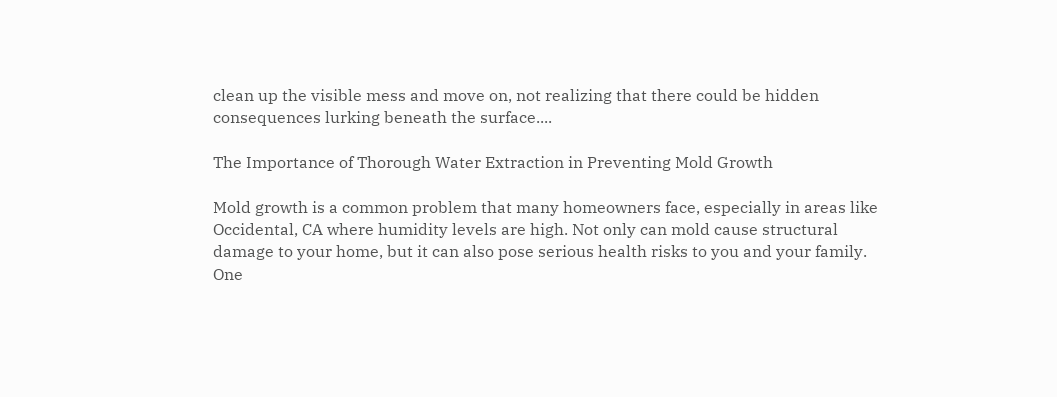clean up the visible mess and move on, not realizing that there could be hidden consequences lurking beneath the surface....

The Importance of Thorough Water Extraction in Preventing Mold Growth

Mold growth is a common problem that many homeowners face, especially in areas like Occidental, CA where humidity levels are high. Not only can mold cause structural damage to your home, but it can also pose serious health risks to you and your family. One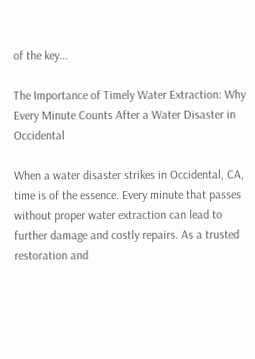of the key...

The Importance of Timely Water Extraction: Why Every Minute Counts After a Water Disaster in Occidental

When a water disaster strikes in Occidental, CA, time is of the essence. Every minute that passes without proper water extraction can lead to further damage and costly repairs. As a trusted restoration and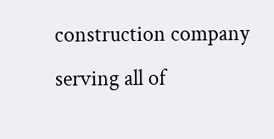construction company serving all of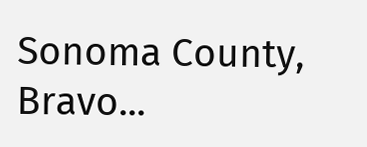Sonoma County, Bravo...